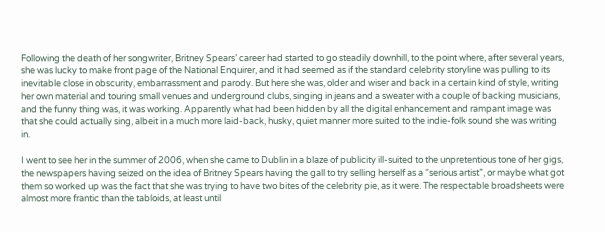Following the death of her songwriter, Britney Spears’ career had started to go steadily downhill, to the point where, after several years, she was lucky to make front page of the National Enquirer, and it had seemed as if the standard celebrity storyline was pulling to its inevitable close in obscurity, embarrassment and parody. But here she was, older and wiser and back in a certain kind of style, writing her own material and touring small venues and underground clubs, singing in jeans and a sweater with a couple of backing musicians, and the funny thing was, it was working. Apparently what had been hidden by all the digital enhancement and rampant image was that she could actually sing, albeit in a much more laid-back, husky, quiet manner more suited to the indie-folk sound she was writing in.

I went to see her in the summer of 2006, when she came to Dublin in a blaze of publicity ill-suited to the unpretentious tone of her gigs, the newspapers having seized on the idea of Britney Spears having the gall to try selling herself as a “serious artist”, or maybe what got them so worked up was the fact that she was trying to have two bites of the celebrity pie, as it were. The respectable broadsheets were almost more frantic than the tabloids, at least until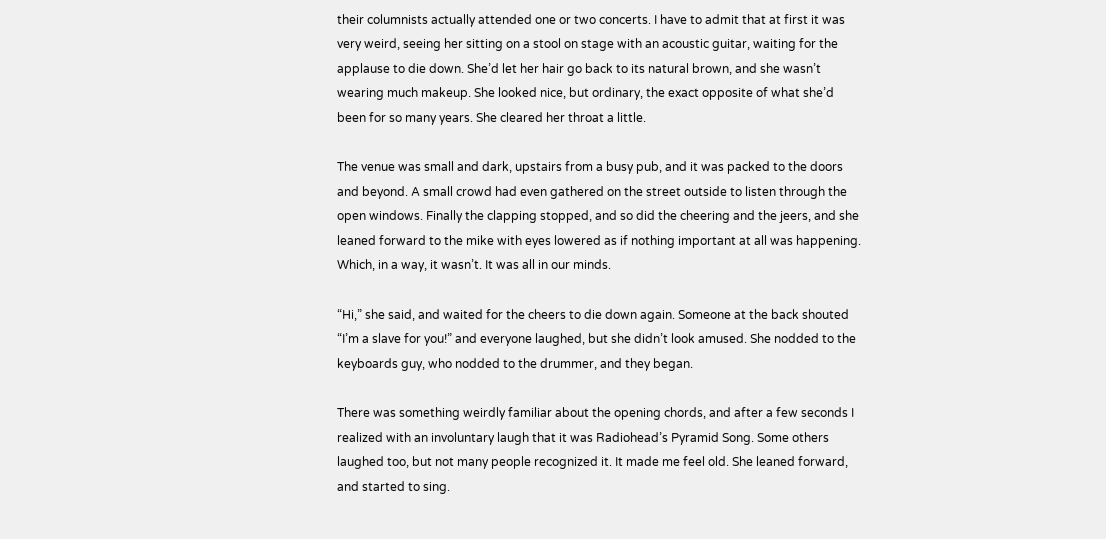their columnists actually attended one or two concerts. I have to admit that at first it was very weird, seeing her sitting on a stool on stage with an acoustic guitar, waiting for the applause to die down. She’d let her hair go back to its natural brown, and she wasn’t wearing much makeup. She looked nice, but ordinary, the exact opposite of what she’d been for so many years. She cleared her throat a little.

The venue was small and dark, upstairs from a busy pub, and it was packed to the doors and beyond. A small crowd had even gathered on the street outside to listen through the open windows. Finally the clapping stopped, and so did the cheering and the jeers, and she leaned forward to the mike with eyes lowered as if nothing important at all was happening. Which, in a way, it wasn’t. It was all in our minds.

“Hi,” she said, and waited for the cheers to die down again. Someone at the back shouted “I’m a slave for you!” and everyone laughed, but she didn’t look amused. She nodded to the keyboards guy, who nodded to the drummer, and they began.

There was something weirdly familiar about the opening chords, and after a few seconds I realized with an involuntary laugh that it was Radiohead’s Pyramid Song. Some others laughed too, but not many people recognized it. It made me feel old. She leaned forward, and started to sing.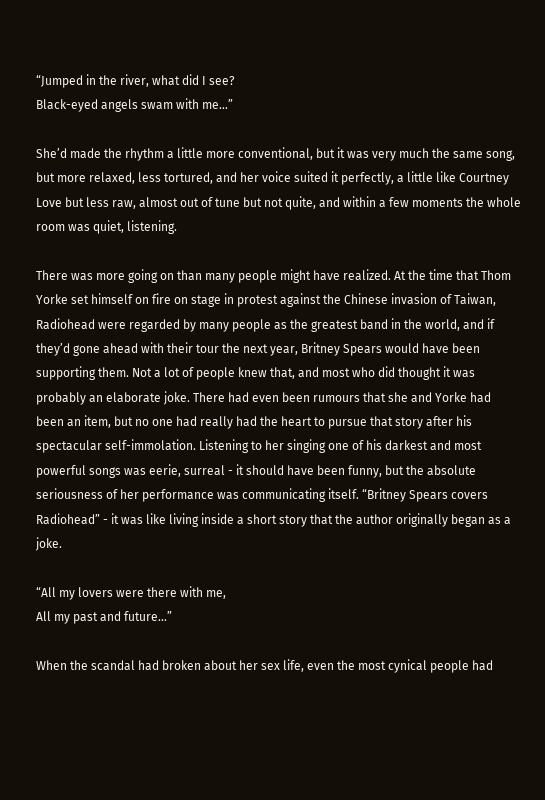“Jumped in the river, what did I see?
Black-eyed angels swam with me...”

She’d made the rhythm a little more conventional, but it was very much the same song, but more relaxed, less tortured, and her voice suited it perfectly, a little like Courtney Love but less raw, almost out of tune but not quite, and within a few moments the whole room was quiet, listening.

There was more going on than many people might have realized. At the time that Thom Yorke set himself on fire on stage in protest against the Chinese invasion of Taiwan, Radiohead were regarded by many people as the greatest band in the world, and if they’d gone ahead with their tour the next year, Britney Spears would have been supporting them. Not a lot of people knew that, and most who did thought it was probably an elaborate joke. There had even been rumours that she and Yorke had been an item, but no one had really had the heart to pursue that story after his spectacular self-immolation. Listening to her singing one of his darkest and most powerful songs was eerie, surreal - it should have been funny, but the absolute seriousness of her performance was communicating itself. “Britney Spears covers Radiohead” - it was like living inside a short story that the author originally began as a joke.

“All my lovers were there with me,
All my past and future...”

When the scandal had broken about her sex life, even the most cynical people had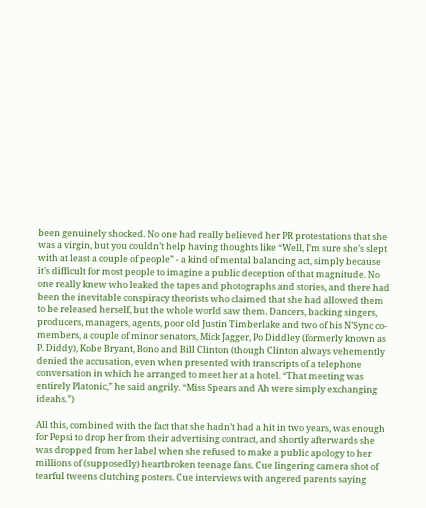been genuinely shocked. No one had really believed her PR protestations that she was a virgin, but you couldn’t help having thoughts like “Well, I’m sure she’s slept with at least a couple of people” - a kind of mental balancing act, simply because it’s difficult for most people to imagine a public deception of that magnitude. No one really knew who leaked the tapes and photographs and stories, and there had been the inevitable conspiracy theorists who claimed that she had allowed them to be released herself, but the whole world saw them. Dancers, backing singers, producers, managers, agents, poor old Justin Timberlake and two of his N’Sync co-members, a couple of minor senators, Mick Jagger, Po Diddley (formerly known as P. Diddy), Kobe Bryant, Bono and Bill Clinton (though Clinton always vehemently denied the accusation, even when presented with transcripts of a telephone conversation in which he arranged to meet her at a hotel. “That meeting was entirely Platonic,” he said angrily. “Miss Spears and Ah were simply exchanging ideahs.”)

All this, combined with the fact that she hadn’t had a hit in two years, was enough for Pepsi to drop her from their advertising contract, and shortly afterwards she was dropped from her label when she refused to make a public apology to her millions of (supposedly) heartbroken teenage fans. Cue lingering camera shot of tearful tweens clutching posters. Cue interviews with angered parents saying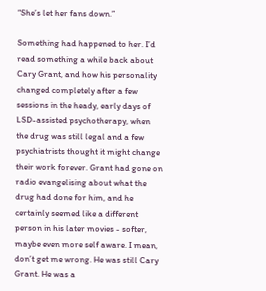“She’s let her fans down.”

Something had happened to her. I’d read something a while back about Cary Grant, and how his personality changed completely after a few sessions in the heady, early days of LSD-assisted psychotherapy, when the drug was still legal and a few psychiatrists thought it might change their work forever. Grant had gone on radio evangelising about what the drug had done for him, and he certainly seemed like a different person in his later movies - softer, maybe even more self aware. I mean, don’t get me wrong. He was still Cary Grant. He was a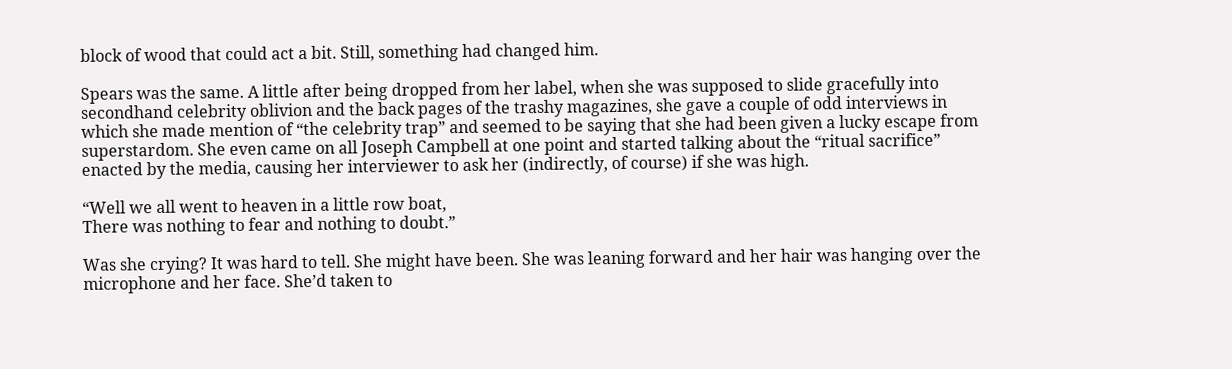block of wood that could act a bit. Still, something had changed him.

Spears was the same. A little after being dropped from her label, when she was supposed to slide gracefully into secondhand celebrity oblivion and the back pages of the trashy magazines, she gave a couple of odd interviews in which she made mention of “the celebrity trap” and seemed to be saying that she had been given a lucky escape from superstardom. She even came on all Joseph Campbell at one point and started talking about the “ritual sacrifice” enacted by the media, causing her interviewer to ask her (indirectly, of course) if she was high.

“Well we all went to heaven in a little row boat,
There was nothing to fear and nothing to doubt.”

Was she crying? It was hard to tell. She might have been. She was leaning forward and her hair was hanging over the microphone and her face. She’d taken to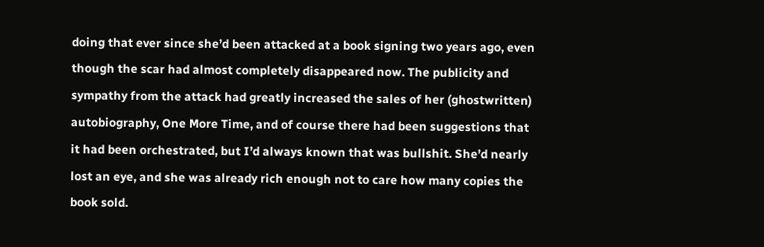doing that ever since she’d been attacked at a book signing two years ago, even though the scar had almost completely disappeared now. The publicity and sympathy from the attack had greatly increased the sales of her (ghostwritten) autobiography, One More Time, and of course there had been suggestions that it had been orchestrated, but I’d always known that was bullshit. She’d nearly lost an eye, and she was already rich enough not to care how many copies the book sold.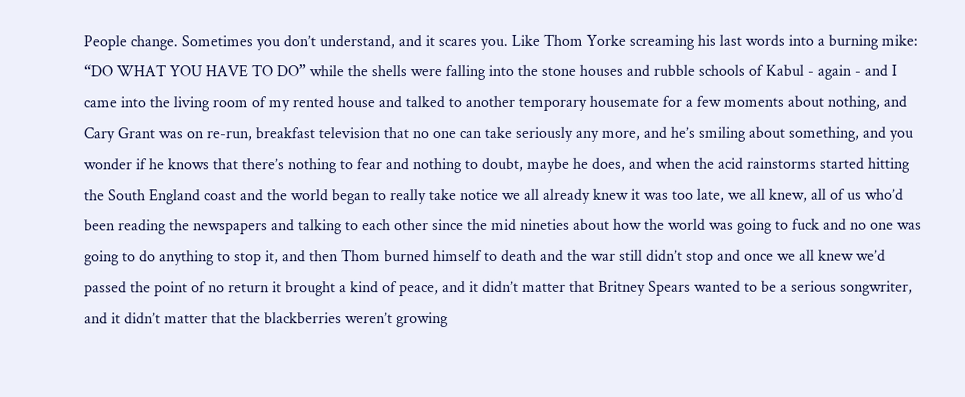People change. Sometimes you don’t understand, and it scares you. Like Thom Yorke screaming his last words into a burning mike: “DO WHAT YOU HAVE TO DO” while the shells were falling into the stone houses and rubble schools of Kabul - again - and I came into the living room of my rented house and talked to another temporary housemate for a few moments about nothing, and Cary Grant was on re-run, breakfast television that no one can take seriously any more, and he’s smiling about something, and you wonder if he knows that there’s nothing to fear and nothing to doubt, maybe he does, and when the acid rainstorms started hitting the South England coast and the world began to really take notice we all already knew it was too late, we all knew, all of us who’d been reading the newspapers and talking to each other since the mid nineties about how the world was going to fuck and no one was going to do anything to stop it, and then Thom burned himself to death and the war still didn’t stop and once we all knew we’d passed the point of no return it brought a kind of peace, and it didn’t matter that Britney Spears wanted to be a serious songwriter, and it didn’t matter that the blackberries weren’t growing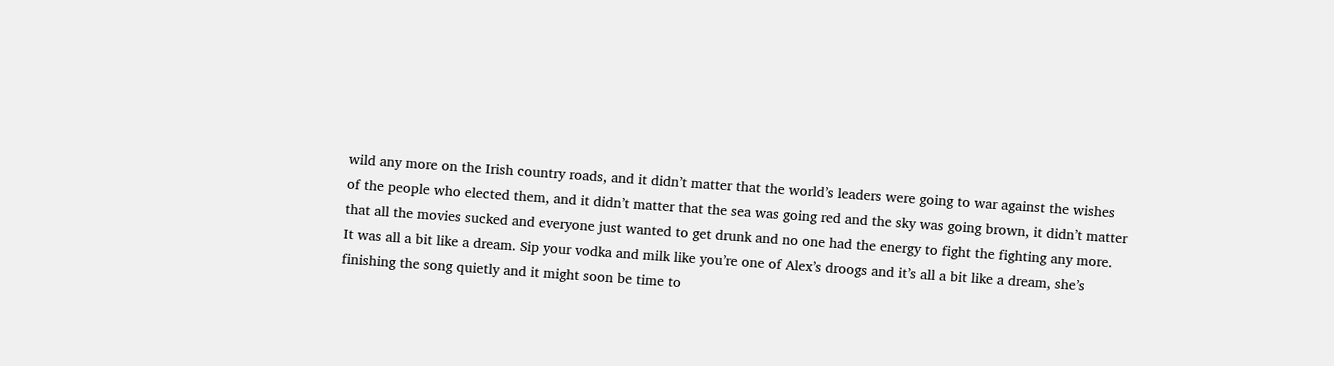wild any more on the Irish country roads, and it didn’t matter that the world’s leaders were going to war against the wishes of the people who elected them, and it didn’t matter that the sea was going red and the sky was going brown, it didn’t matter that all the movies sucked and everyone just wanted to get drunk and no one had the energy to fight the fighting any more. It was all a bit like a dream. Sip your vodka and milk like you’re one of Alex’s droogs and it’s all a bit like a dream, she’s finishing the song quietly and it might soon be time to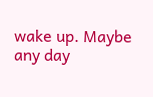wake up. Maybe any day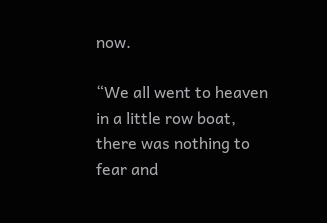now.

“We all went to heaven in a little row boat,
there was nothing to fear and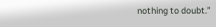nothing to doubt.”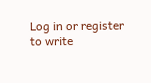Log in or register to write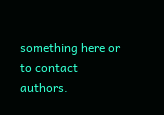something here or to contact authors.